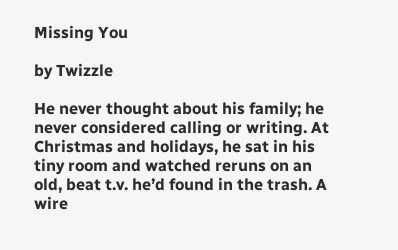Missing You

by Twizzle

He never thought about his family; he never considered calling or writing. At Christmas and holidays, he sat in his tiny room and watched reruns on an old, beat t.v. he’d found in the trash. A wire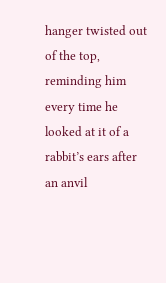hanger twisted out of the top, reminding him every time he looked at it of a rabbit’s ears after an anvil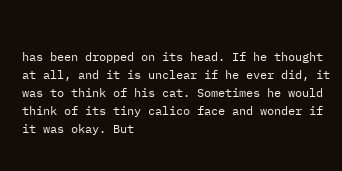has been dropped on its head. If he thought at all, and it is unclear if he ever did, it was to think of his cat. Sometimes he would think of its tiny calico face and wonder if it was okay. But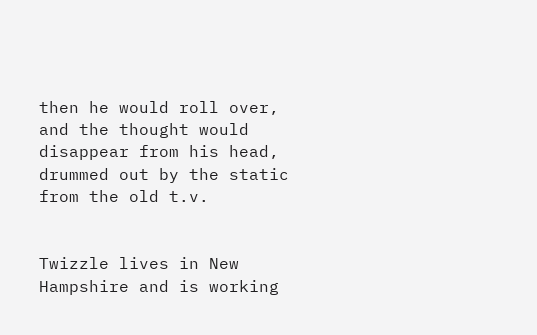then he would roll over, and the thought would disappear from his head, drummed out by the static from the old t.v.


Twizzle lives in New Hampshire and is working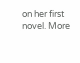on her first novel. More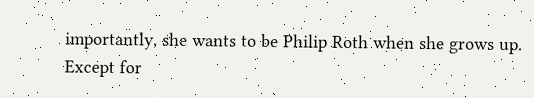importantly, she wants to be Philip Roth when she grows up. Except for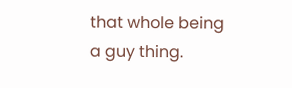that whole being a guy thing.